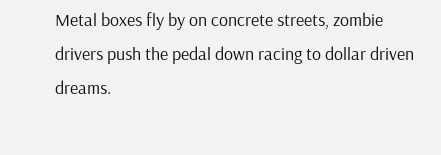Metal boxes fly by on concrete streets, zombie drivers push the pedal down racing to dollar driven dreams.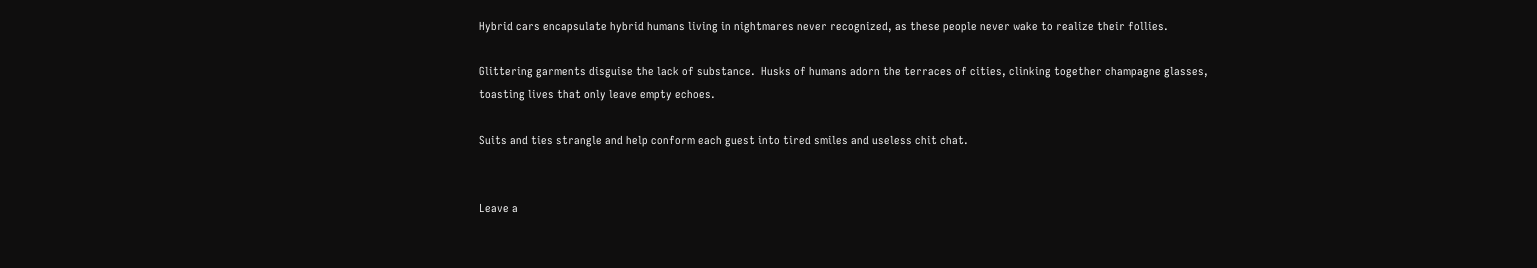Hybrid cars encapsulate hybrid humans living in nightmares never recognized, as these people never wake to realize their follies.

Glittering garments disguise the lack of substance.  Husks of humans adorn the terraces of cities, clinking together champagne glasses, toasting lives that only leave empty echoes.

Suits and ties strangle and help conform each guest into tired smiles and useless chit chat.


Leave a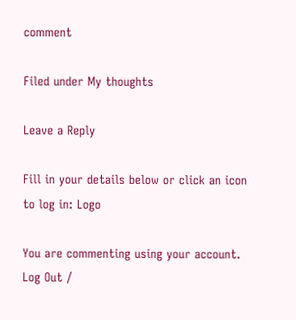comment

Filed under My thoughts

Leave a Reply

Fill in your details below or click an icon to log in: Logo

You are commenting using your account. Log Out /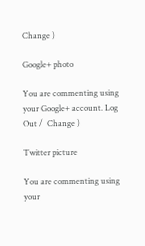Change )

Google+ photo

You are commenting using your Google+ account. Log Out /  Change )

Twitter picture

You are commenting using your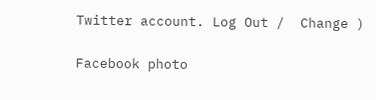Twitter account. Log Out /  Change )

Facebook photo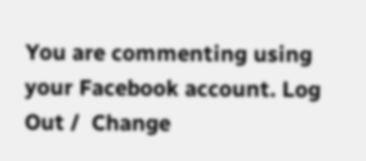You are commenting using your Facebook account. Log Out /  Change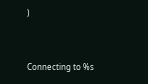)


Connecting to %s